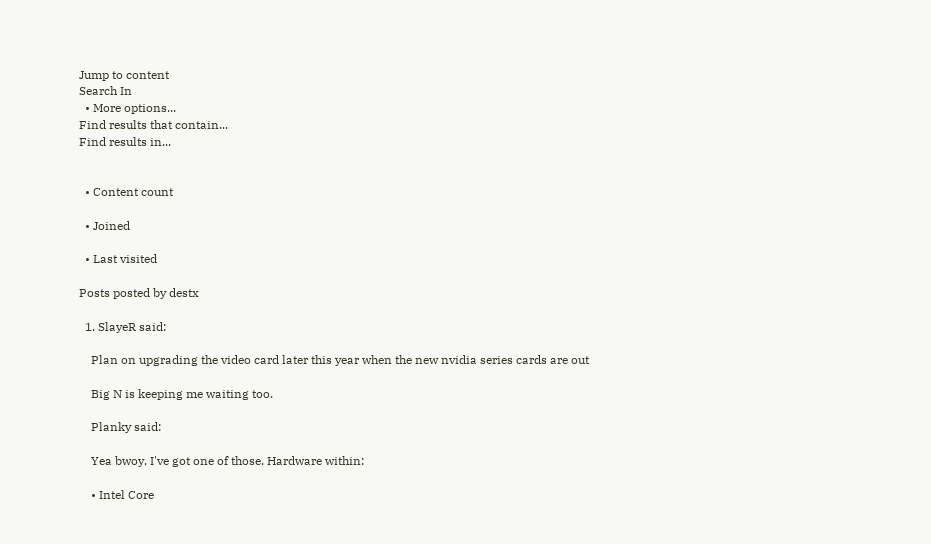Jump to content
Search In
  • More options...
Find results that contain...
Find results in...


  • Content count

  • Joined

  • Last visited

Posts posted by destx

  1. SlayeR said:

    Plan on upgrading the video card later this year when the new nvidia series cards are out

    Big N is keeping me waiting too.

    Planky said:

    Yea bwoy, I've got one of those. Hardware within:

    • Intel Core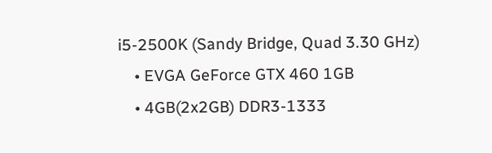i5-2500K (Sandy Bridge, Quad 3.30 GHz)
    • EVGA GeForce GTX 460 1GB
    • 4GB(2x2GB) DDR3-1333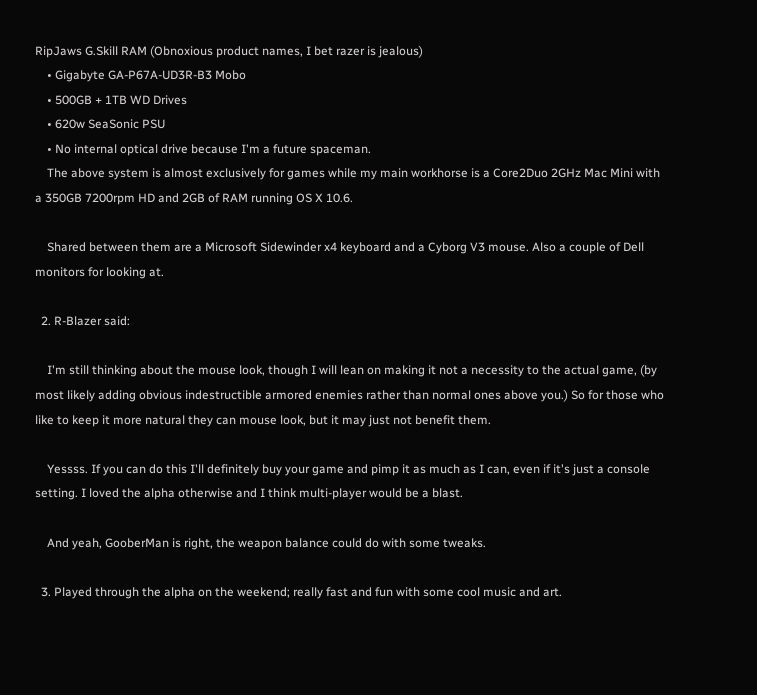RipJaws G.Skill RAM (Obnoxious product names, I bet razer is jealous)
    • Gigabyte GA-P67A-UD3R-B3 Mobo
    • 500GB + 1TB WD Drives
    • 620w SeaSonic PSU
    • No internal optical drive because I'm a future spaceman.
    The above system is almost exclusively for games while my main workhorse is a Core2Duo 2GHz Mac Mini with a 350GB 7200rpm HD and 2GB of RAM running OS X 10.6.

    Shared between them are a Microsoft Sidewinder x4 keyboard and a Cyborg V3 mouse. Also a couple of Dell monitors for looking at.

  2. R-Blazer said:

    I'm still thinking about the mouse look, though I will lean on making it not a necessity to the actual game, (by most likely adding obvious indestructible armored enemies rather than normal ones above you.) So for those who like to keep it more natural they can mouse look, but it may just not benefit them.

    Yessss. If you can do this I'll definitely buy your game and pimp it as much as I can, even if it's just a console setting. I loved the alpha otherwise and I think multi-player would be a blast.

    And yeah, GooberMan is right, the weapon balance could do with some tweaks.

  3. Played through the alpha on the weekend; really fast and fun with some cool music and art.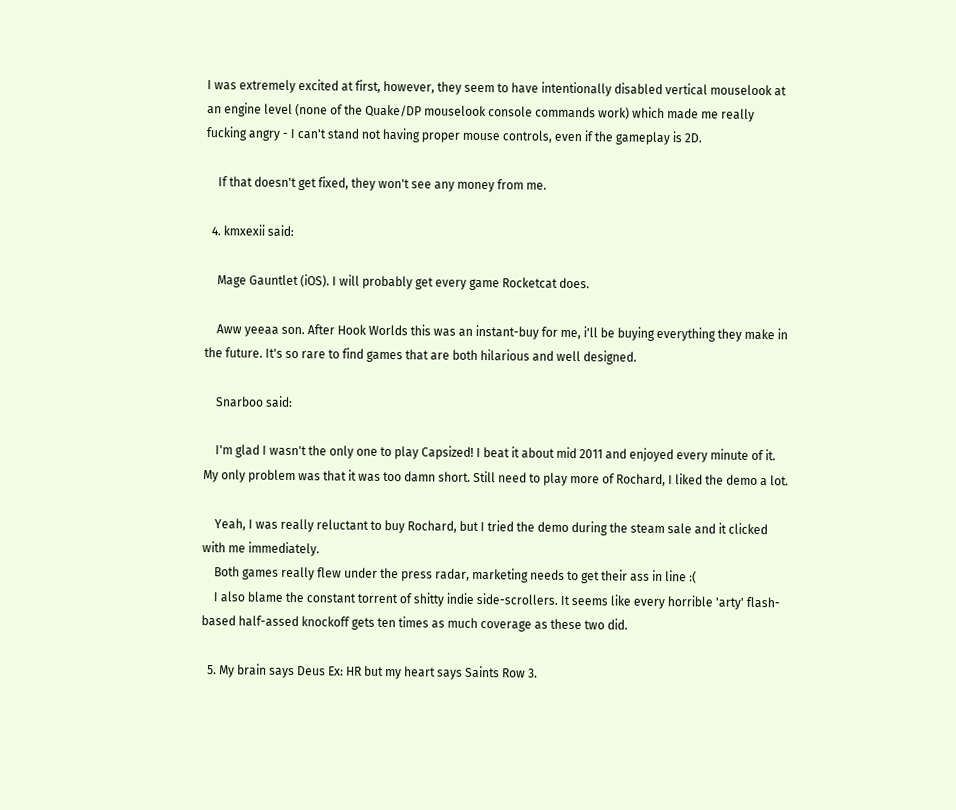I was extremely excited at first, however, they seem to have intentionally disabled vertical mouselook at an engine level (none of the Quake/DP mouselook console commands work) which made me really fucking angry - I can't stand not having proper mouse controls, even if the gameplay is 2D.

    If that doesn't get fixed, they won't see any money from me.

  4. kmxexii said:

    Mage Gauntlet (iOS). I will probably get every game Rocketcat does.

    Aww yeeaa son. After Hook Worlds this was an instant-buy for me, i'll be buying everything they make in the future. It's so rare to find games that are both hilarious and well designed.

    Snarboo said:

    I'm glad I wasn't the only one to play Capsized! I beat it about mid 2011 and enjoyed every minute of it. My only problem was that it was too damn short. Still need to play more of Rochard, I liked the demo a lot.

    Yeah, I was really reluctant to buy Rochard, but I tried the demo during the steam sale and it clicked with me immediately.
    Both games really flew under the press radar, marketing needs to get their ass in line :(
    I also blame the constant torrent of shitty indie side-scrollers. It seems like every horrible 'arty' flash-based half-assed knockoff gets ten times as much coverage as these two did.

  5. My brain says Deus Ex: HR but my heart says Saints Row 3.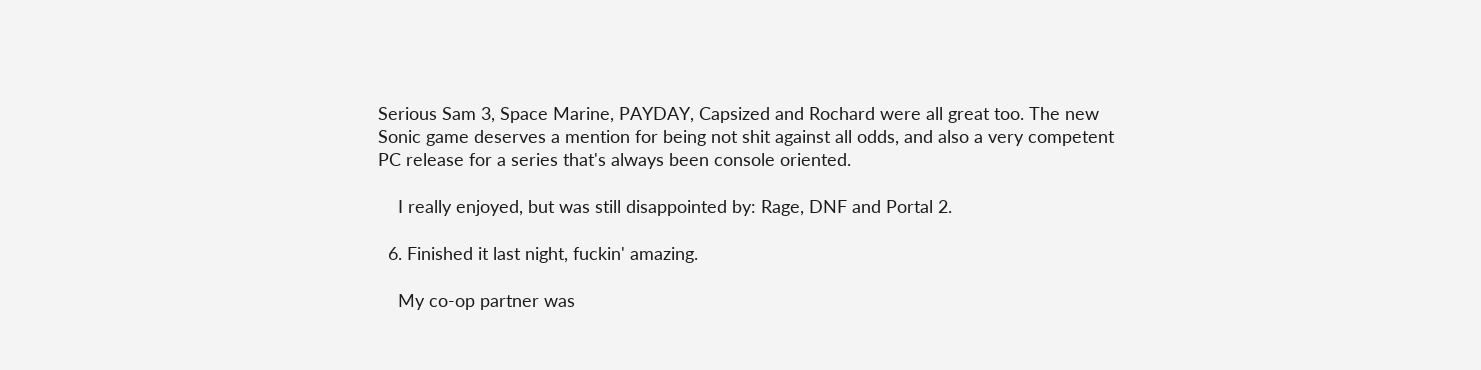Serious Sam 3, Space Marine, PAYDAY, Capsized and Rochard were all great too. The new Sonic game deserves a mention for being not shit against all odds, and also a very competent PC release for a series that's always been console oriented.

    I really enjoyed, but was still disappointed by: Rage, DNF and Portal 2.

  6. Finished it last night, fuckin' amazing.

    My co-op partner was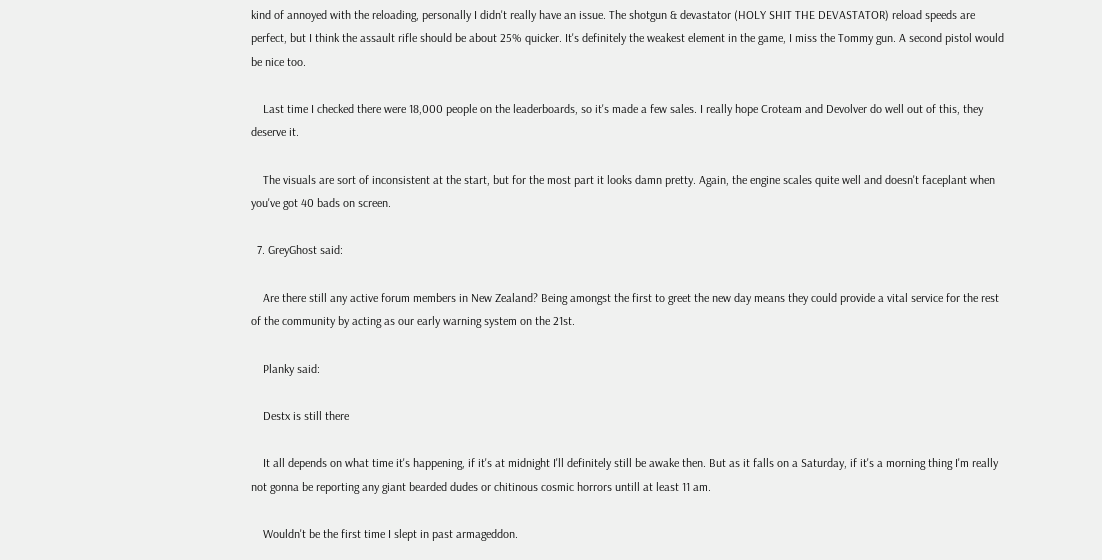kind of annoyed with the reloading, personally I didn't really have an issue. The shotgun & devastator (HOLY SHIT THE DEVASTATOR) reload speeds are perfect, but I think the assault rifle should be about 25% quicker. It's definitely the weakest element in the game, I miss the Tommy gun. A second pistol would be nice too.

    Last time I checked there were 18,000 people on the leaderboards, so it's made a few sales. I really hope Croteam and Devolver do well out of this, they deserve it.

    The visuals are sort of inconsistent at the start, but for the most part it looks damn pretty. Again, the engine scales quite well and doesn't faceplant when you've got 40 bads on screen.

  7. GreyGhost said:

    Are there still any active forum members in New Zealand? Being amongst the first to greet the new day means they could provide a vital service for the rest of the community by acting as our early warning system on the 21st.

    Planky said:

    Destx is still there

    It all depends on what time it's happening, if it's at midnight I'll definitely still be awake then. But as it falls on a Saturday, if it's a morning thing I'm really not gonna be reporting any giant bearded dudes or chitinous cosmic horrors untill at least 11 am.

    Wouldn't be the first time I slept in past armageddon.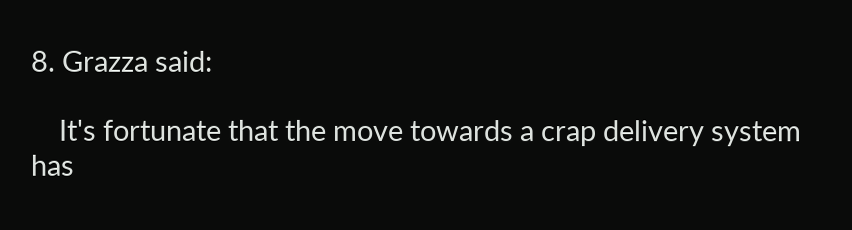8. Grazza said:

    It's fortunate that the move towards a crap delivery system has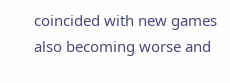coincided with new games also becoming worse and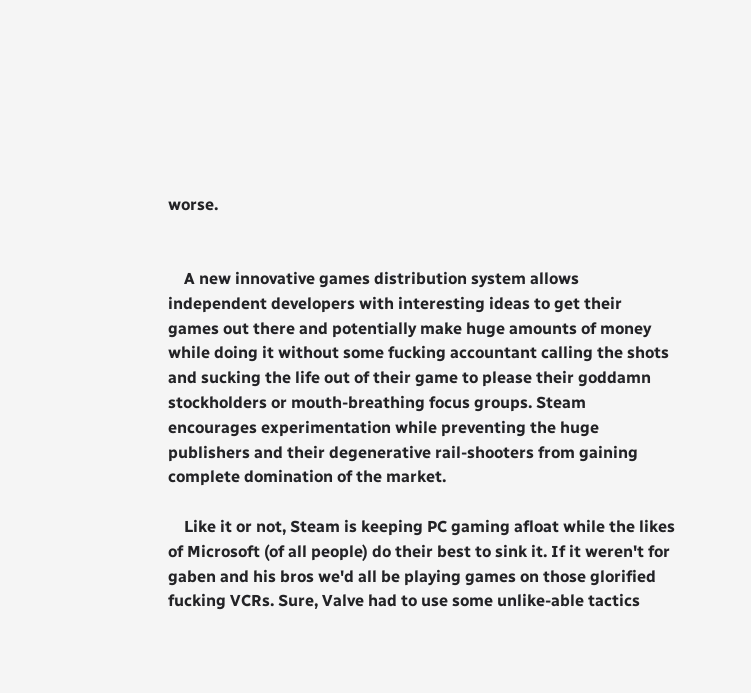worse.


    A new innovative games distribution system allows independent developers with interesting ideas to get their games out there and potentially make huge amounts of money while doing it without some fucking accountant calling the shots and sucking the life out of their game to please their goddamn stockholders or mouth-breathing focus groups. Steam encourages experimentation while preventing the huge publishers and their degenerative rail-shooters from gaining complete domination of the market.

    Like it or not, Steam is keeping PC gaming afloat while the likes of Microsoft (of all people) do their best to sink it. If it weren't for gaben and his bros we'd all be playing games on those glorified fucking VCRs. Sure, Valve had to use some unlike-able tactics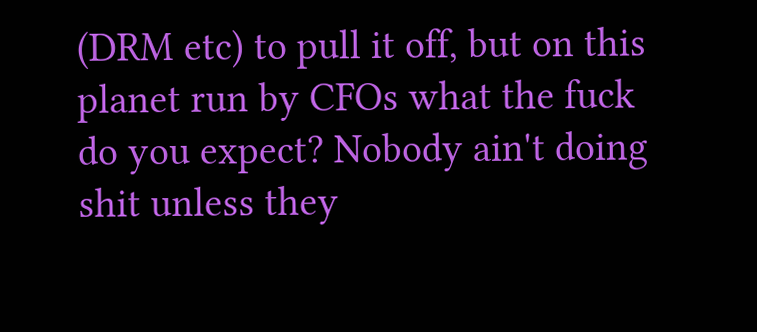(DRM etc) to pull it off, but on this planet run by CFOs what the fuck do you expect? Nobody ain't doing shit unless they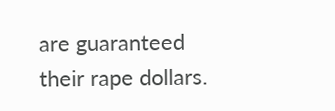are guaranteed their rape dollars.